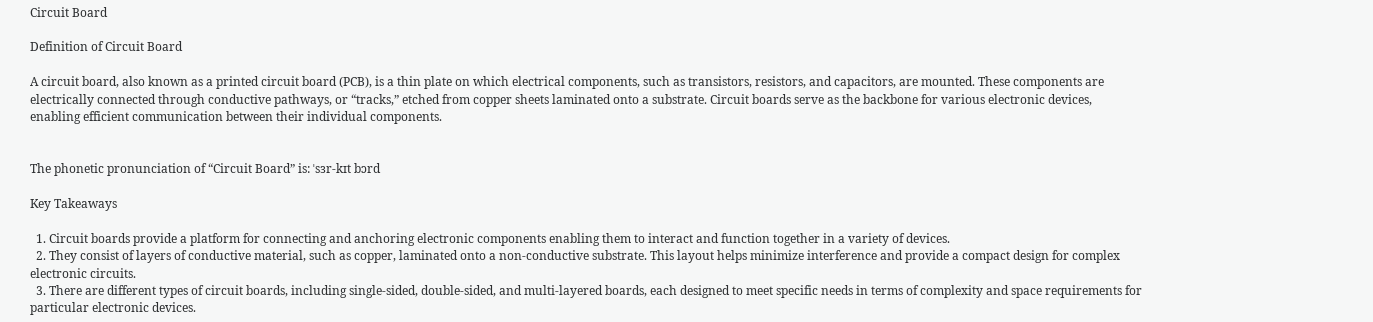Circuit Board

Definition of Circuit Board

A circuit board, also known as a printed circuit board (PCB), is a thin plate on which electrical components, such as transistors, resistors, and capacitors, are mounted. These components are electrically connected through conductive pathways, or “tracks,” etched from copper sheets laminated onto a substrate. Circuit boards serve as the backbone for various electronic devices, enabling efficient communication between their individual components.


The phonetic pronunciation of “Circuit Board” is: ˈsɜr-kɪt bɔrd

Key Takeaways

  1. Circuit boards provide a platform for connecting and anchoring electronic components enabling them to interact and function together in a variety of devices.
  2. They consist of layers of conductive material, such as copper, laminated onto a non-conductive substrate. This layout helps minimize interference and provide a compact design for complex electronic circuits.
  3. There are different types of circuit boards, including single-sided, double-sided, and multi-layered boards, each designed to meet specific needs in terms of complexity and space requirements for particular electronic devices.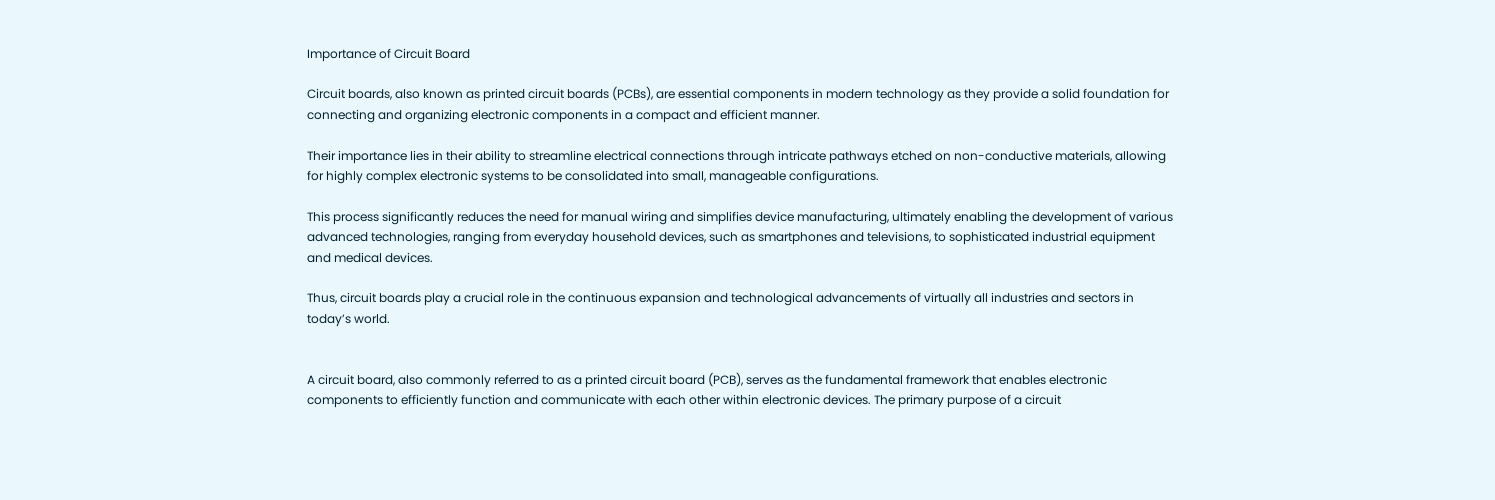Importance of Circuit Board

Circuit boards, also known as printed circuit boards (PCBs), are essential components in modern technology as they provide a solid foundation for connecting and organizing electronic components in a compact and efficient manner.

Their importance lies in their ability to streamline electrical connections through intricate pathways etched on non-conductive materials, allowing for highly complex electronic systems to be consolidated into small, manageable configurations.

This process significantly reduces the need for manual wiring and simplifies device manufacturing, ultimately enabling the development of various advanced technologies, ranging from everyday household devices, such as smartphones and televisions, to sophisticated industrial equipment and medical devices.

Thus, circuit boards play a crucial role in the continuous expansion and technological advancements of virtually all industries and sectors in today’s world.


A circuit board, also commonly referred to as a printed circuit board (PCB), serves as the fundamental framework that enables electronic components to efficiently function and communicate with each other within electronic devices. The primary purpose of a circuit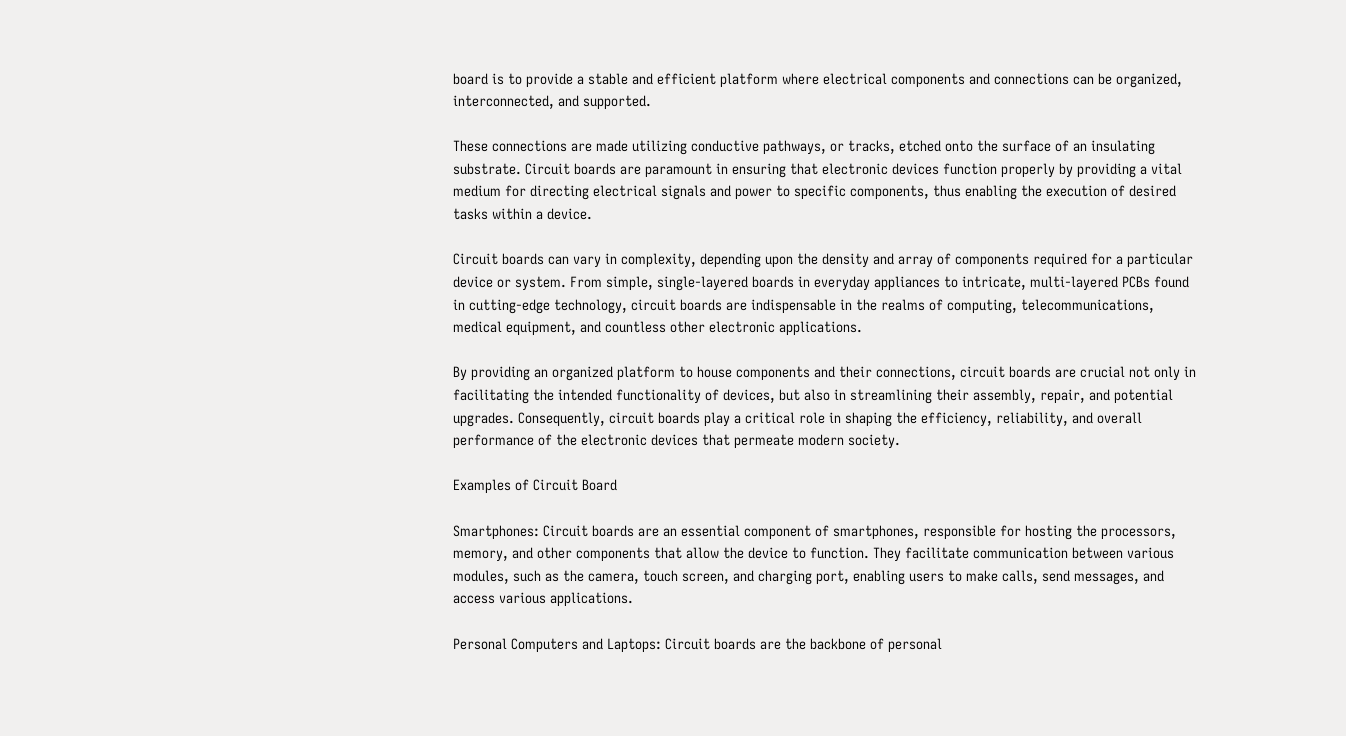board is to provide a stable and efficient platform where electrical components and connections can be organized, interconnected, and supported.

These connections are made utilizing conductive pathways, or tracks, etched onto the surface of an insulating substrate. Circuit boards are paramount in ensuring that electronic devices function properly by providing a vital medium for directing electrical signals and power to specific components, thus enabling the execution of desired tasks within a device.

Circuit boards can vary in complexity, depending upon the density and array of components required for a particular device or system. From simple, single-layered boards in everyday appliances to intricate, multi-layered PCBs found in cutting-edge technology, circuit boards are indispensable in the realms of computing, telecommunications, medical equipment, and countless other electronic applications.

By providing an organized platform to house components and their connections, circuit boards are crucial not only in facilitating the intended functionality of devices, but also in streamlining their assembly, repair, and potential upgrades. Consequently, circuit boards play a critical role in shaping the efficiency, reliability, and overall performance of the electronic devices that permeate modern society.

Examples of Circuit Board

Smartphones: Circuit boards are an essential component of smartphones, responsible for hosting the processors, memory, and other components that allow the device to function. They facilitate communication between various modules, such as the camera, touch screen, and charging port, enabling users to make calls, send messages, and access various applications.

Personal Computers and Laptops: Circuit boards are the backbone of personal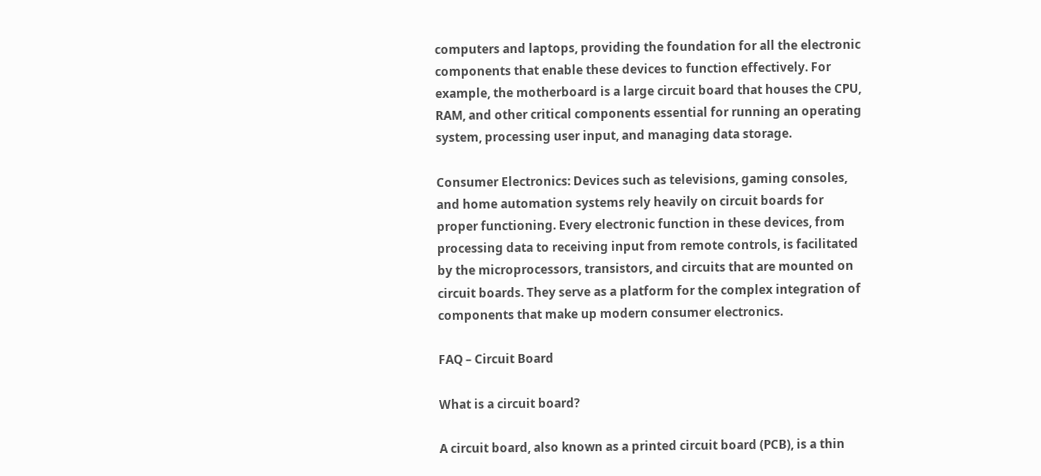computers and laptops, providing the foundation for all the electronic components that enable these devices to function effectively. For example, the motherboard is a large circuit board that houses the CPU, RAM, and other critical components essential for running an operating system, processing user input, and managing data storage.

Consumer Electronics: Devices such as televisions, gaming consoles, and home automation systems rely heavily on circuit boards for proper functioning. Every electronic function in these devices, from processing data to receiving input from remote controls, is facilitated by the microprocessors, transistors, and circuits that are mounted on circuit boards. They serve as a platform for the complex integration of components that make up modern consumer electronics.

FAQ – Circuit Board

What is a circuit board?

A circuit board, also known as a printed circuit board (PCB), is a thin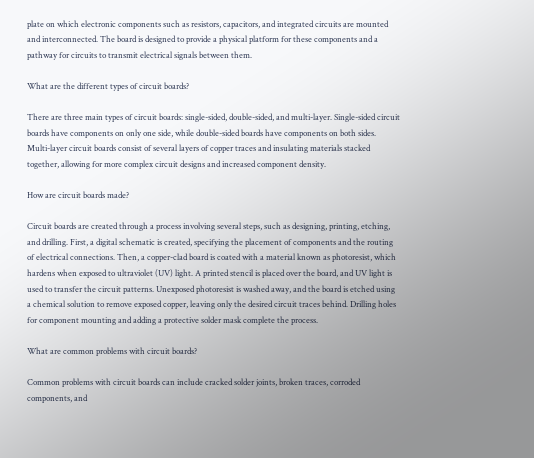plate on which electronic components such as resistors, capacitors, and integrated circuits are mounted and interconnected. The board is designed to provide a physical platform for these components and a pathway for circuits to transmit electrical signals between them.

What are the different types of circuit boards?

There are three main types of circuit boards: single-sided, double-sided, and multi-layer. Single-sided circuit boards have components on only one side, while double-sided boards have components on both sides. Multi-layer circuit boards consist of several layers of copper traces and insulating materials stacked together, allowing for more complex circuit designs and increased component density.

How are circuit boards made?

Circuit boards are created through a process involving several steps, such as designing, printing, etching, and drilling. First, a digital schematic is created, specifying the placement of components and the routing of electrical connections. Then, a copper-clad board is coated with a material known as photoresist, which hardens when exposed to ultraviolet (UV) light. A printed stencil is placed over the board, and UV light is used to transfer the circuit patterns. Unexposed photoresist is washed away, and the board is etched using a chemical solution to remove exposed copper, leaving only the desired circuit traces behind. Drilling holes for component mounting and adding a protective solder mask complete the process.

What are common problems with circuit boards?

Common problems with circuit boards can include cracked solder joints, broken traces, corroded components, and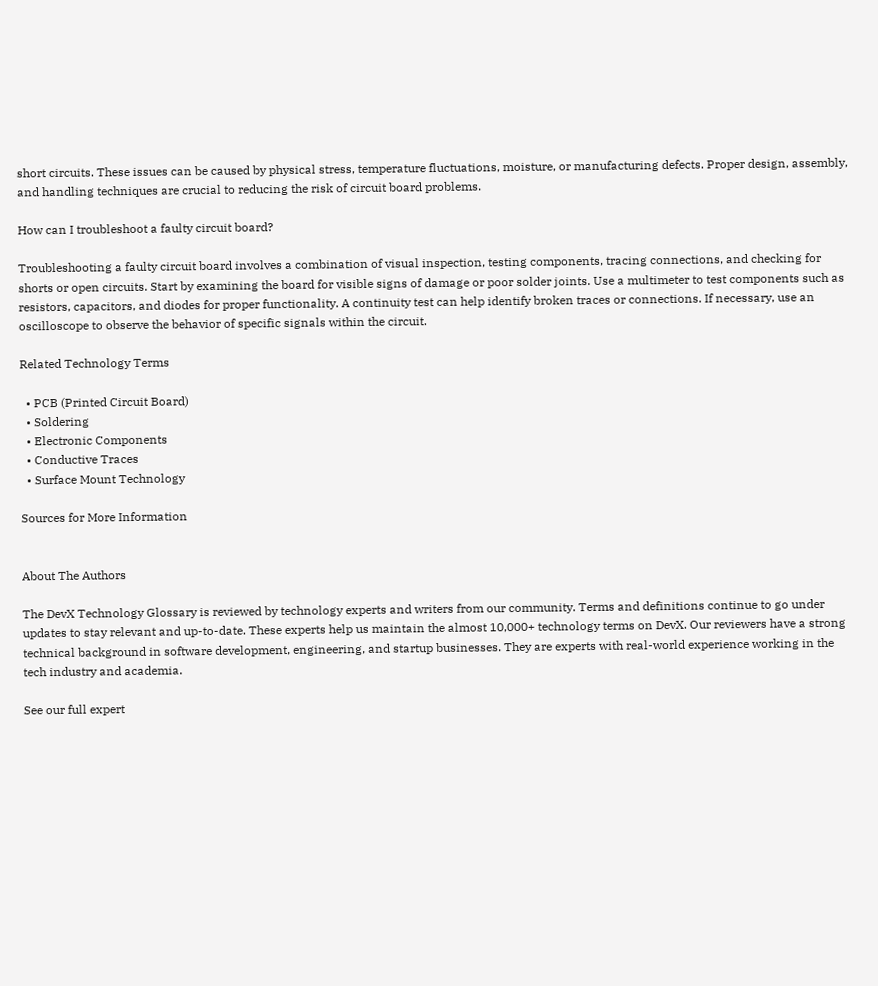short circuits. These issues can be caused by physical stress, temperature fluctuations, moisture, or manufacturing defects. Proper design, assembly, and handling techniques are crucial to reducing the risk of circuit board problems.

How can I troubleshoot a faulty circuit board?

Troubleshooting a faulty circuit board involves a combination of visual inspection, testing components, tracing connections, and checking for shorts or open circuits. Start by examining the board for visible signs of damage or poor solder joints. Use a multimeter to test components such as resistors, capacitors, and diodes for proper functionality. A continuity test can help identify broken traces or connections. If necessary, use an oscilloscope to observe the behavior of specific signals within the circuit.

Related Technology Terms

  • PCB (Printed Circuit Board)
  • Soldering
  • Electronic Components
  • Conductive Traces
  • Surface Mount Technology

Sources for More Information


About The Authors

The DevX Technology Glossary is reviewed by technology experts and writers from our community. Terms and definitions continue to go under updates to stay relevant and up-to-date. These experts help us maintain the almost 10,000+ technology terms on DevX. Our reviewers have a strong technical background in software development, engineering, and startup businesses. They are experts with real-world experience working in the tech industry and academia.

See our full expert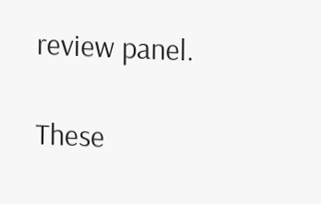review panel.

These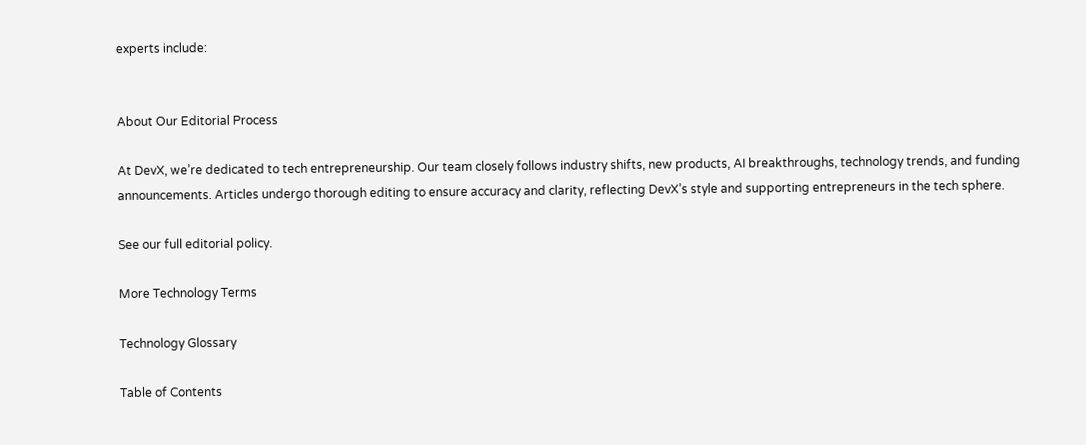experts include:


About Our Editorial Process

At DevX, we’re dedicated to tech entrepreneurship. Our team closely follows industry shifts, new products, AI breakthroughs, technology trends, and funding announcements. Articles undergo thorough editing to ensure accuracy and clarity, reflecting DevX’s style and supporting entrepreneurs in the tech sphere.

See our full editorial policy.

More Technology Terms

Technology Glossary

Table of Contents